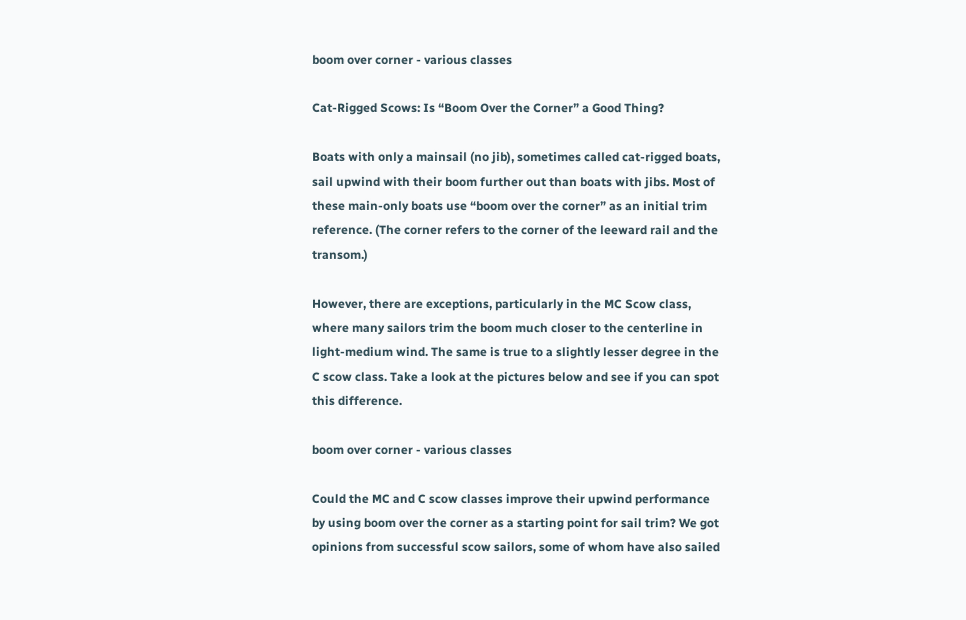boom over corner - various classes

Cat-Rigged Scows: Is “Boom Over the Corner” a Good Thing?

Boats with only a mainsail (no jib), sometimes called cat-rigged boats, sail upwind with their boom further out than boats with jibs. Most of these main-only boats use “boom over the corner” as an initial trim reference. (The corner refers to the corner of the leeward rail and the transom.)

However, there are exceptions, particularly in the MC Scow class, where many sailors trim the boom much closer to the centerline in light-medium wind. The same is true to a slightly lesser degree in the C scow class. Take a look at the pictures below and see if you can spot this difference.

boom over corner - various classes

Could the MC and C scow classes improve their upwind performance by using boom over the corner as a starting point for sail trim? We got opinions from successful scow sailors, some of whom have also sailed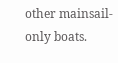other mainsail-only boats.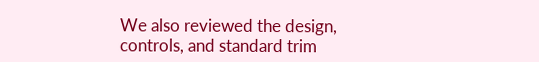We also reviewed the design, controls, and standard trim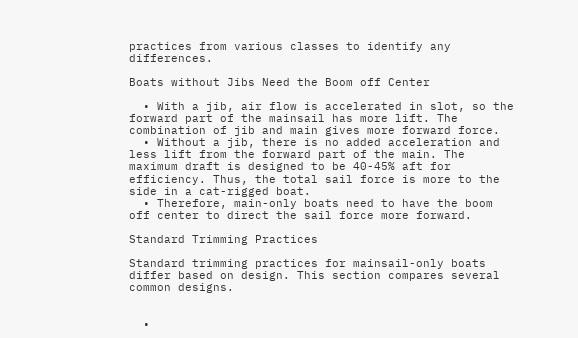practices from various classes to identify any differences.

Boats without Jibs Need the Boom off Center

  • With a jib, air flow is accelerated in slot, so the forward part of the mainsail has more lift. The combination of jib and main gives more forward force.
  • Without a jib, there is no added acceleration and less lift from the forward part of the main. The maximum draft is designed to be 40-45% aft for efficiency. Thus, the total sail force is more to the side in a cat-rigged boat.
  • Therefore, main-only boats need to have the boom off center to direct the sail force more forward.

Standard Trimming Practices

Standard trimming practices for mainsail-only boats differ based on design. This section compares several common designs.


  •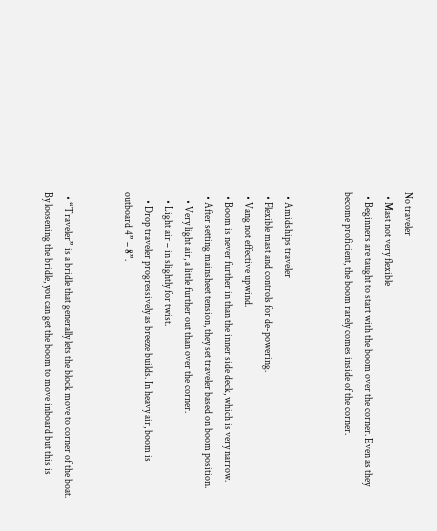No traveler
  • Mast not very flexible
  • Beginners are taught to start with the boom over the corner. Even as they become proficient, the boom rarely comes inside of the corner.


  • Amidships traveler
  • Flexible mast and controls for de-powering.
  • Vang not effective upwind.
  • Boom is never further in than the inner side deck, which is very narrow.
  • After setting mainsheet tension, they set traveler based on boom position.
    • Very light air, a little further out than over the corner.
    • Light air – in slightly for twist.
    • Drop traveler progressively as breeze builds. In heavy air, boom is outboard 4” – 8”.


  • “Traveler” is a bridle that generally lets the block move to corner of the boat. By loosening the bridle, you can get the boom to move inboard but this is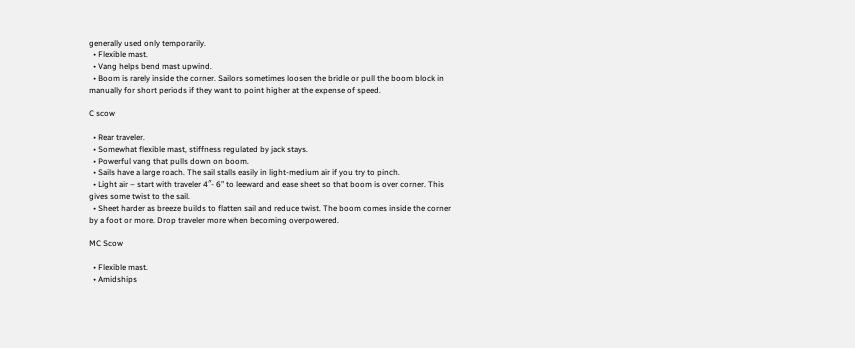generally used only temporarily.
  • Flexible mast.
  • Vang helps bend mast upwind.
  • Boom is rarely inside the corner. Sailors sometimes loosen the bridle or pull the boom block in manually for short periods if they want to point higher at the expense of speed.

C scow

  • Rear traveler.
  • Somewhat flexible mast, stiffness regulated by jack stays.
  • Powerful vang that pulls down on boom.
  • Sails have a large roach. The sail stalls easily in light-medium air if you try to pinch.
  • Light air – start with traveler 4″- 6” to leeward and ease sheet so that boom is over corner. This gives some twist to the sail.
  • Sheet harder as breeze builds to flatten sail and reduce twist. The boom comes inside the corner by a foot or more. Drop traveler more when becoming overpowered.

MC Scow

  • Flexible mast.
  • Amidships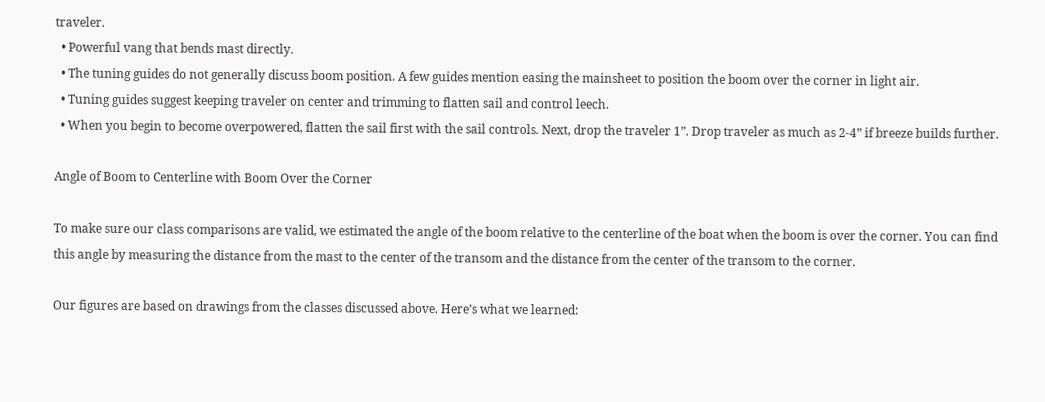traveler.
  • Powerful vang that bends mast directly.
  • The tuning guides do not generally discuss boom position. A few guides mention easing the mainsheet to position the boom over the corner in light air.
  • Tuning guides suggest keeping traveler on center and trimming to flatten sail and control leech.
  • When you begin to become overpowered, flatten the sail first with the sail controls. Next, drop the traveler 1”. Drop traveler as much as 2-4” if breeze builds further.

Angle of Boom to Centerline with Boom Over the Corner

To make sure our class comparisons are valid, we estimated the angle of the boom relative to the centerline of the boat when the boom is over the corner. You can find this angle by measuring the distance from the mast to the center of the transom and the distance from the center of the transom to the corner.

Our figures are based on drawings from the classes discussed above. Here’s what we learned: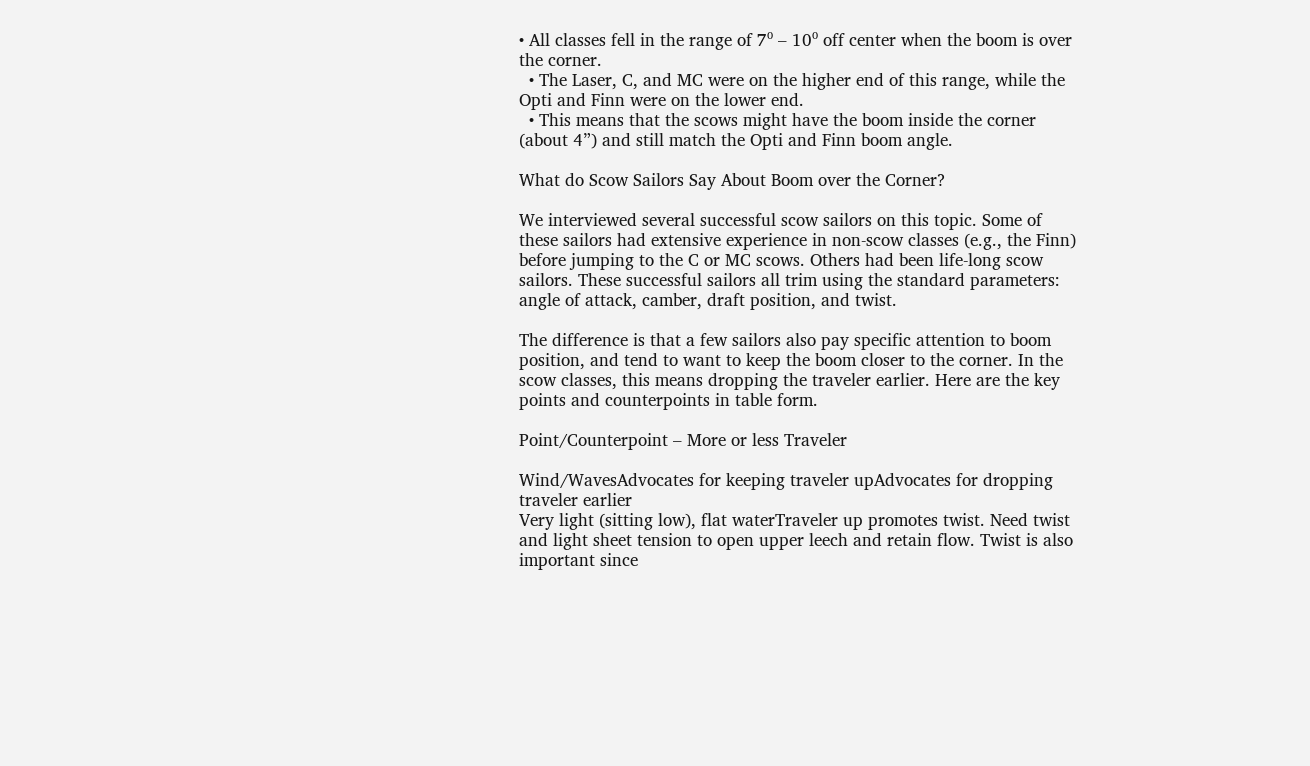• All classes fell in the range of 7⁰ – 10⁰ off center when the boom is over the corner.
  • The Laser, C, and MC were on the higher end of this range, while the Opti and Finn were on the lower end.
  • This means that the scows might have the boom inside the corner (about 4”) and still match the Opti and Finn boom angle.

What do Scow Sailors Say About Boom over the Corner?

We interviewed several successful scow sailors on this topic. Some of these sailors had extensive experience in non-scow classes (e.g., the Finn) before jumping to the C or MC scows. Others had been life-long scow sailors. These successful sailors all trim using the standard parameters: angle of attack, camber, draft position, and twist.

The difference is that a few sailors also pay specific attention to boom position, and tend to want to keep the boom closer to the corner. In the scow classes, this means dropping the traveler earlier. Here are the key points and counterpoints in table form.

Point/Counterpoint – More or less Traveler

Wind/WavesAdvocates for keeping traveler upAdvocates for dropping traveler earlier
Very light (sitting low), flat waterTraveler up promotes twist. Need twist and light sheet tension to open upper leech and retain flow. Twist is also important since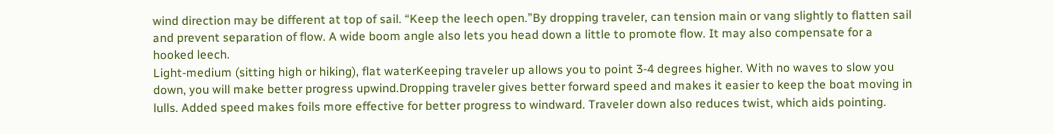wind direction may be different at top of sail. “Keep the leech open.”By dropping traveler, can tension main or vang slightly to flatten sail and prevent separation of flow. A wide boom angle also lets you head down a little to promote flow. It may also compensate for a hooked leech.
Light-medium (sitting high or hiking), flat waterKeeping traveler up allows you to point 3-4 degrees higher. With no waves to slow you down, you will make better progress upwind.Dropping traveler gives better forward speed and makes it easier to keep the boat moving in lulls. Added speed makes foils more effective for better progress to windward. Traveler down also reduces twist, which aids pointing.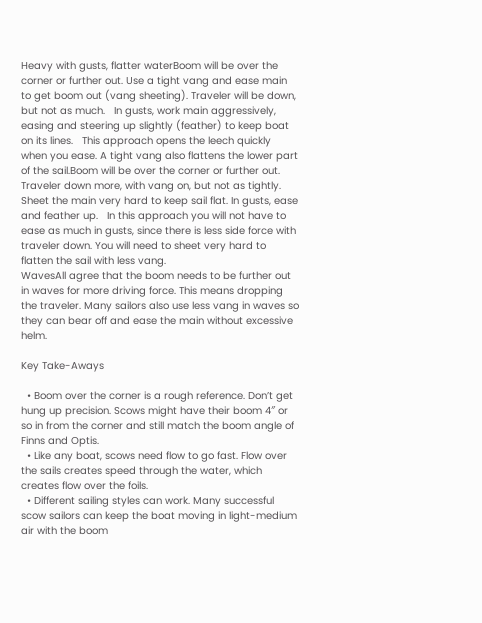Heavy with gusts, flatter waterBoom will be over the corner or further out. Use a tight vang and ease main to get boom out (vang sheeting). Traveler will be down, but not as much.   In gusts, work main aggressively, easing and steering up slightly (feather) to keep boat on its lines.   This approach opens the leech quickly when you ease. A tight vang also flattens the lower part of the sail.Boom will be over the corner or further out. Traveler down more, with vang on, but not as tightly.   Sheet the main very hard to keep sail flat. In gusts, ease and feather up.   In this approach you will not have to ease as much in gusts, since there is less side force with traveler down. You will need to sheet very hard to flatten the sail with less vang.
WavesAll agree that the boom needs to be further out in waves for more driving force. This means dropping the traveler. Many sailors also use less vang in waves so they can bear off and ease the main without excessive helm.

Key Take-Aways

  • Boom over the corner is a rough reference. Don’t get hung up precision. Scows might have their boom 4″ or so in from the corner and still match the boom angle of Finns and Optis.
  • Like any boat, scows need flow to go fast. Flow over the sails creates speed through the water, which creates flow over the foils.
  • Different sailing styles can work. Many successful scow sailors can keep the boat moving in light-medium air with the boom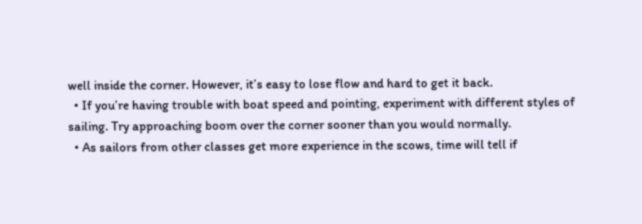well inside the corner. However, it’s easy to lose flow and hard to get it back.
  • If you’re having trouble with boat speed and pointing, experiment with different styles of sailing. Try approaching boom over the corner sooner than you would normally.
  • As sailors from other classes get more experience in the scows, time will tell if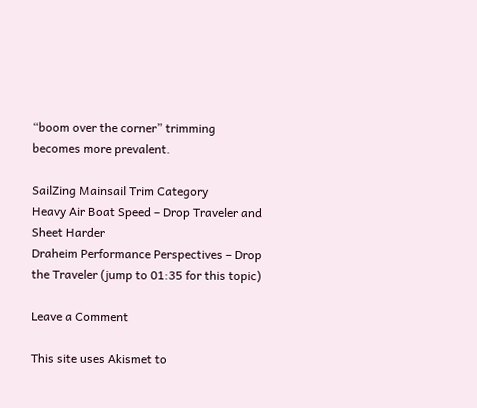“boom over the corner” trimming becomes more prevalent.

SailZing Mainsail Trim Category
Heavy Air Boat Speed – Drop Traveler and Sheet Harder
Draheim Performance Perspectives – Drop the Traveler (jump to 01:35 for this topic)

Leave a Comment

This site uses Akismet to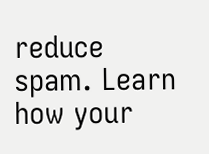reduce spam. Learn how your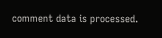comment data is processed.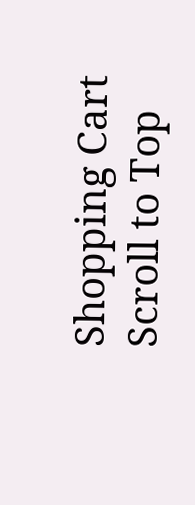Shopping Cart
Scroll to Top